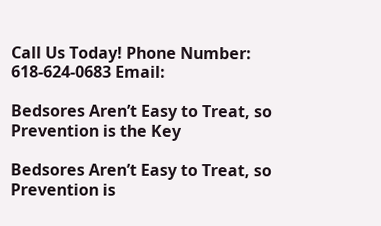Call Us Today! Phone Number: 618-624-0683 Email:

Bedsores Aren’t Easy to Treat, so Prevention is the Key

Bedsores Aren’t Easy to Treat, so Prevention is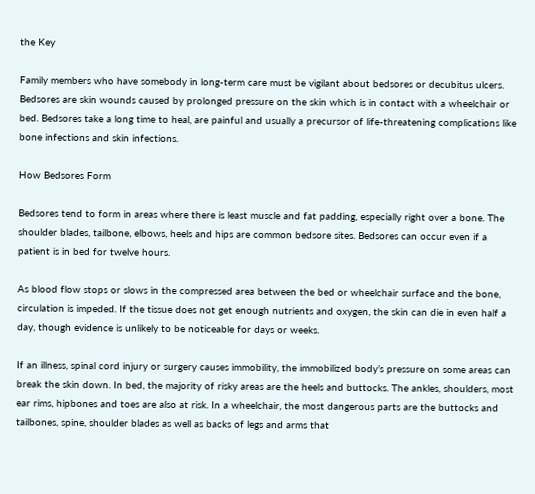the Key

Family members who have somebody in long-term care must be vigilant about bedsores or decubitus ulcers. Bedsores are skin wounds caused by prolonged pressure on the skin which is in contact with a wheelchair or bed. Bedsores take a long time to heal, are painful and usually a precursor of life-threatening complications like bone infections and skin infections.

How Bedsores Form

Bedsores tend to form in areas where there is least muscle and fat padding, especially right over a bone. The shoulder blades, tailbone, elbows, heels and hips are common bedsore sites. Bedsores can occur even if a patient is in bed for twelve hours.

As blood flow stops or slows in the compressed area between the bed or wheelchair surface and the bone, circulation is impeded. If the tissue does not get enough nutrients and oxygen, the skin can die in even half a day, though evidence is unlikely to be noticeable for days or weeks.

If an illness, spinal cord injury or surgery causes immobility, the immobilized body’s pressure on some areas can break the skin down. In bed, the majority of risky areas are the heels and buttocks. The ankles, shoulders, most ear rims, hipbones and toes are also at risk. In a wheelchair, the most dangerous parts are the buttocks and tailbones, spine, shoulder blades as well as backs of legs and arms that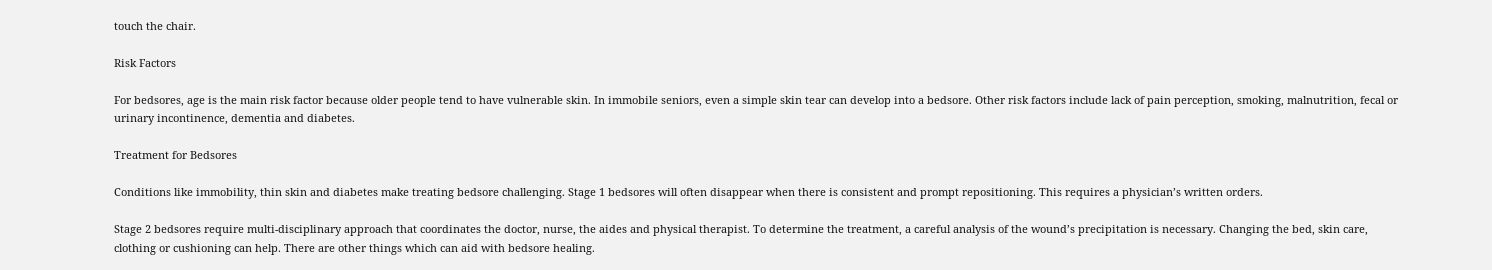touch the chair.

Risk Factors

For bedsores, age is the main risk factor because older people tend to have vulnerable skin. In immobile seniors, even a simple skin tear can develop into a bedsore. Other risk factors include lack of pain perception, smoking, malnutrition, fecal or urinary incontinence, dementia and diabetes.

Treatment for Bedsores

Conditions like immobility, thin skin and diabetes make treating bedsore challenging. Stage 1 bedsores will often disappear when there is consistent and prompt repositioning. This requires a physician’s written orders.

Stage 2 bedsores require multi-disciplinary approach that coordinates the doctor, nurse, the aides and physical therapist. To determine the treatment, a careful analysis of the wound’s precipitation is necessary. Changing the bed, skin care, clothing or cushioning can help. There are other things which can aid with bedsore healing.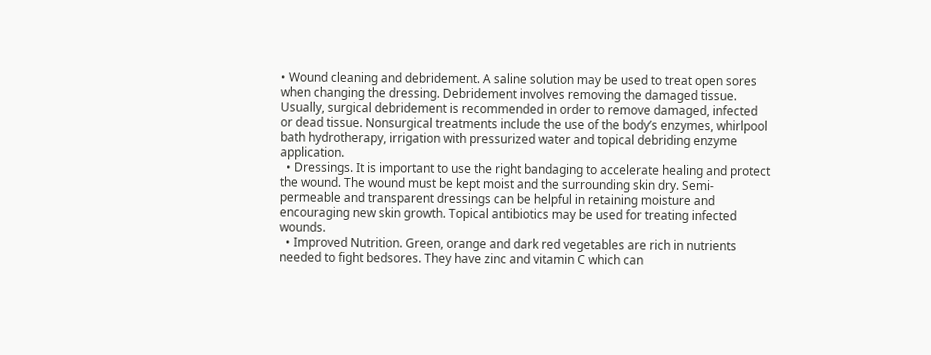• Wound cleaning and debridement. A saline solution may be used to treat open sores when changing the dressing. Debridement involves removing the damaged tissue. Usually, surgical debridement is recommended in order to remove damaged, infected or dead tissue. Nonsurgical treatments include the use of the body’s enzymes, whirlpool bath hydrotherapy, irrigation with pressurized water and topical debriding enzyme application.
  • Dressings. It is important to use the right bandaging to accelerate healing and protect the wound. The wound must be kept moist and the surrounding skin dry. Semi-permeable and transparent dressings can be helpful in retaining moisture and encouraging new skin growth. Topical antibiotics may be used for treating infected wounds.
  • Improved Nutrition. Green, orange and dark red vegetables are rich in nutrients needed to fight bedsores. They have zinc and vitamin C which can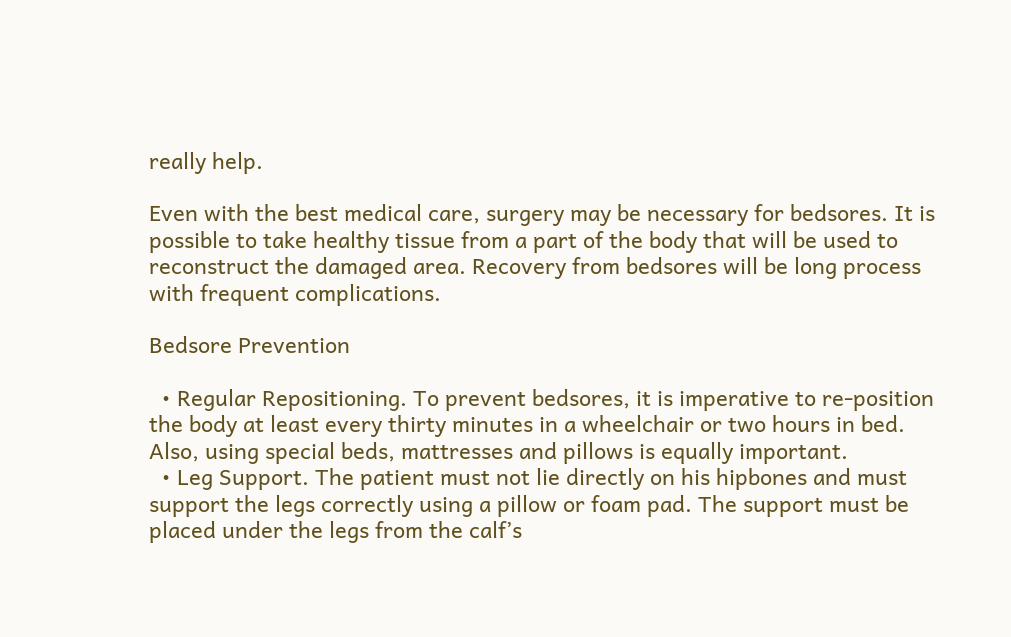really help.

Even with the best medical care, surgery may be necessary for bedsores. It is possible to take healthy tissue from a part of the body that will be used to reconstruct the damaged area. Recovery from bedsores will be long process with frequent complications.

Bedsore Prevention

  • Regular Repositioning. To prevent bedsores, it is imperative to re-position the body at least every thirty minutes in a wheelchair or two hours in bed. Also, using special beds, mattresses and pillows is equally important.
  • Leg Support. The patient must not lie directly on his hipbones and must support the legs correctly using a pillow or foam pad. The support must be placed under the legs from the calf’s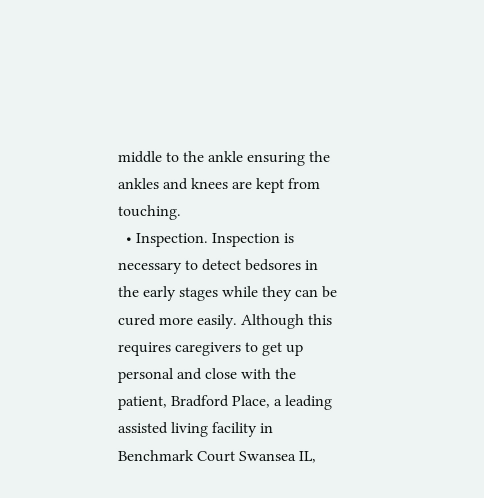middle to the ankle ensuring the ankles and knees are kept from touching.
  • Inspection. Inspection is necessary to detect bedsores in the early stages while they can be cured more easily. Although this requires caregivers to get up personal and close with the patient, Bradford Place, a leading assisted living facility in Benchmark Court Swansea IL,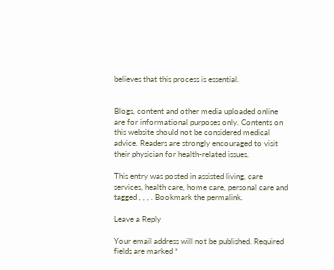believes that this process is essential.


Blogs, content and other media uploaded online are for informational purposes only. Contents on this website should not be considered medical advice. Readers are strongly encouraged to visit their physician for health-related issues.

This entry was posted in assisted living, care services, health care, home care, personal care and tagged , , , . Bookmark the permalink.

Leave a Reply

Your email address will not be published. Required fields are marked *